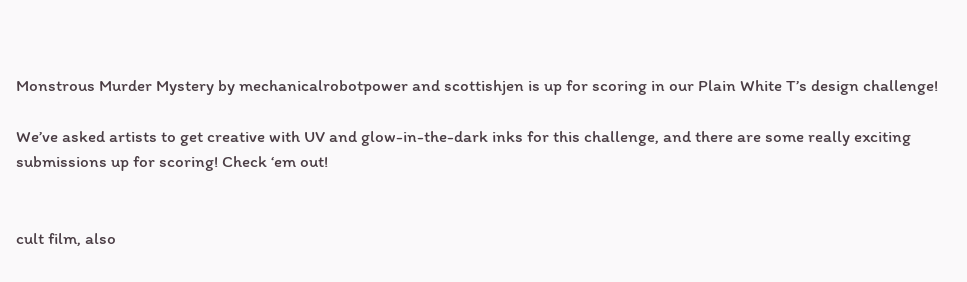Monstrous Murder Mystery by mechanicalrobotpower and scottishjen is up for scoring in our Plain White T’s design challenge!

We’ve asked artists to get creative with UV and glow-in-the-dark inks for this challenge, and there are some really exciting submissions up for scoring! Check ‘em out!


cult film, also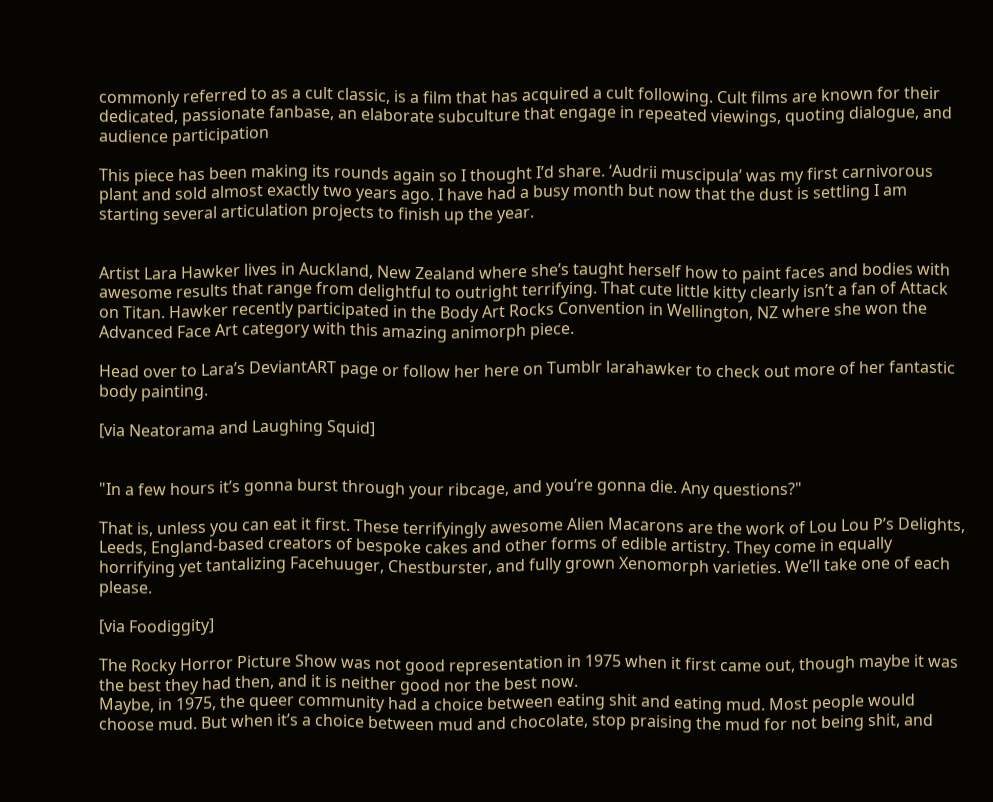commonly referred to as a cult classic, is a film that has acquired a cult following. Cult films are known for their dedicated, passionate fanbase, an elaborate subculture that engage in repeated viewings, quoting dialogue, and audience participation

This piece has been making its rounds again so I thought I’d share. ‘Audrii muscipula’ was my first carnivorous plant and sold almost exactly two years ago. I have had a busy month but now that the dust is settling I am starting several articulation projects to finish up the year.


Artist Lara Hawker lives in Auckland, New Zealand where she’s taught herself how to paint faces and bodies with awesome results that range from delightful to outright terrifying. That cute little kitty clearly isn’t a fan of Attack on Titan. Hawker recently participated in the Body Art Rocks Convention in Wellington, NZ where she won the Advanced Face Art category with this amazing animorph piece.

Head over to Lara’s DeviantART page or follow her here on Tumblr larahawker to check out more of her fantastic body painting.

[via Neatorama and Laughing Squid]


"In a few hours it’s gonna burst through your ribcage, and you’re gonna die. Any questions?"

That is, unless you can eat it first. These terrifyingly awesome Alien Macarons are the work of Lou Lou P’s Delights, Leeds, England-based creators of bespoke cakes and other forms of edible artistry. They come in equally horrifying yet tantalizing Facehuuger, Chestburster, and fully grown Xenomorph varieties. We’ll take one of each please.

[via Foodiggity]

The Rocky Horror Picture Show was not good representation in 1975 when it first came out, though maybe it was the best they had then, and it is neither good nor the best now.
Maybe, in 1975, the queer community had a choice between eating shit and eating mud. Most people would choose mud. But when it’s a choice between mud and chocolate, stop praising the mud for not being shit, and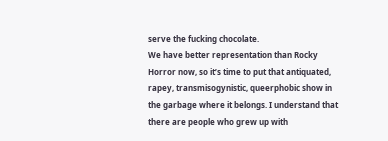serve the fucking chocolate.
We have better representation than Rocky Horror now, so it’s time to put that antiquated, rapey, transmisogynistic, queerphobic show in the garbage where it belongs. I understand that there are people who grew up with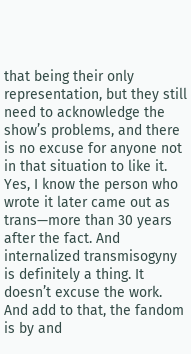that being their only representation, but they still need to acknowledge the show’s problems, and there is no excuse for anyone not in that situation to like it.
Yes, I know the person who wrote it later came out as trans—more than 30 years after the fact. And internalized transmisogyny is definitely a thing. It doesn’t excuse the work. And add to that, the fandom is by and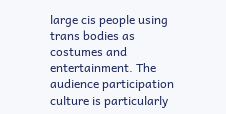large cis people using trans bodies as costumes and entertainment. The audience participation culture is particularly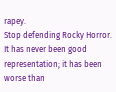rapey.
Stop defending Rocky Horror. It has never been good representation; it has been worse than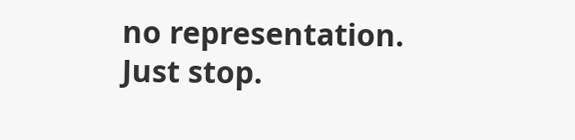no representation. Just stop.